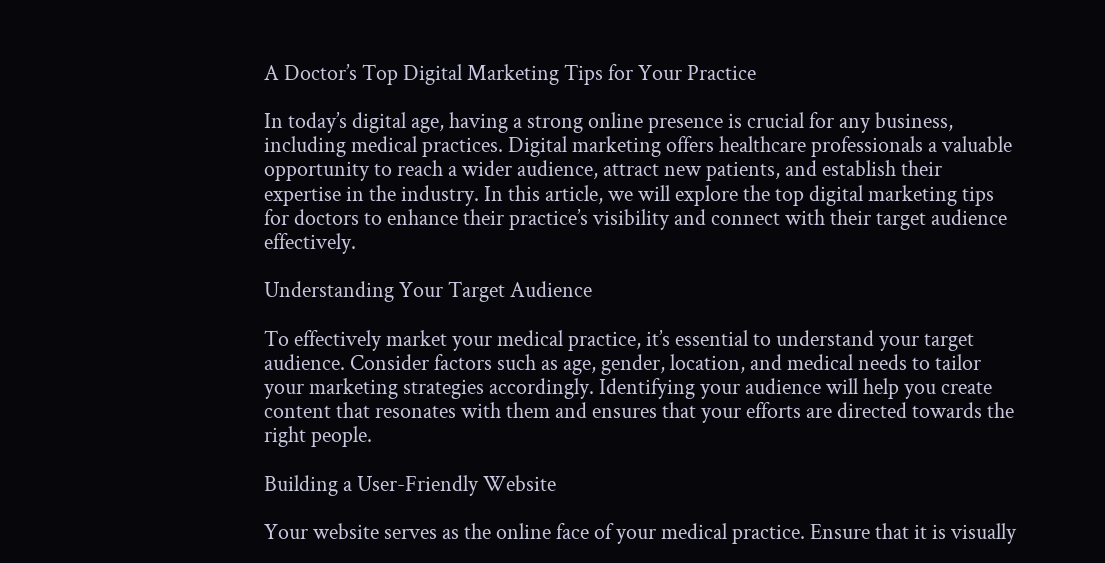A Doctor’s Top Digital Marketing Tips for Your Practice

In today’s digital age, having a strong online presence is crucial for any business, including medical practices. Digital marketing offers healthcare professionals a valuable opportunity to reach a wider audience, attract new patients, and establish their expertise in the industry. In this article, we will explore the top digital marketing tips for doctors to enhance their practice’s visibility and connect with their target audience effectively.

Understanding Your Target Audience

To effectively market your medical practice, it’s essential to understand your target audience. Consider factors such as age, gender, location, and medical needs to tailor your marketing strategies accordingly. Identifying your audience will help you create content that resonates with them and ensures that your efforts are directed towards the right people.

Building a User-Friendly Website

Your website serves as the online face of your medical practice. Ensure that it is visually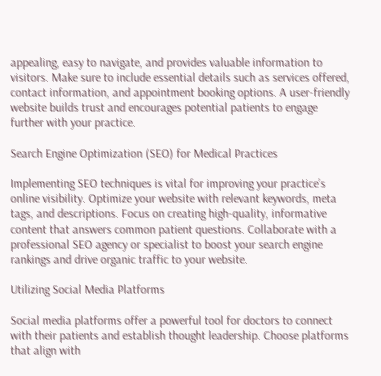appealing, easy to navigate, and provides valuable information to visitors. Make sure to include essential details such as services offered, contact information, and appointment booking options. A user-friendly website builds trust and encourages potential patients to engage further with your practice.

Search Engine Optimization (SEO) for Medical Practices

Implementing SEO techniques is vital for improving your practice’s online visibility. Optimize your website with relevant keywords, meta tags, and descriptions. Focus on creating high-quality, informative content that answers common patient questions. Collaborate with a professional SEO agency or specialist to boost your search engine rankings and drive organic traffic to your website.

Utilizing Social Media Platforms

Social media platforms offer a powerful tool for doctors to connect with their patients and establish thought leadership. Choose platforms that align with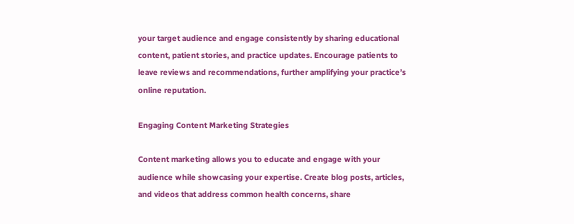your target audience and engage consistently by sharing educational content, patient stories, and practice updates. Encourage patients to leave reviews and recommendations, further amplifying your practice’s online reputation.

Engaging Content Marketing Strategies

Content marketing allows you to educate and engage with your audience while showcasing your expertise. Create blog posts, articles, and videos that address common health concerns, share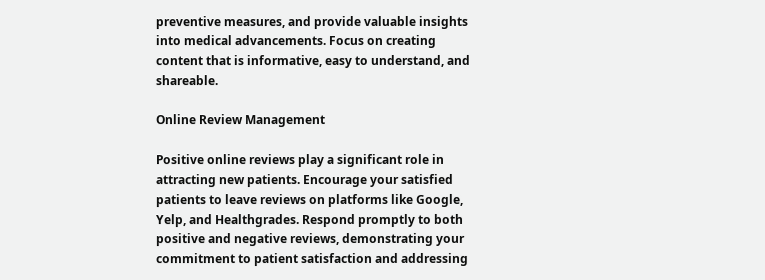preventive measures, and provide valuable insights into medical advancements. Focus on creating content that is informative, easy to understand, and shareable.

Online Review Management

Positive online reviews play a significant role in attracting new patients. Encourage your satisfied patients to leave reviews on platforms like Google, Yelp, and Healthgrades. Respond promptly to both positive and negative reviews, demonstrating your commitment to patient satisfaction and addressing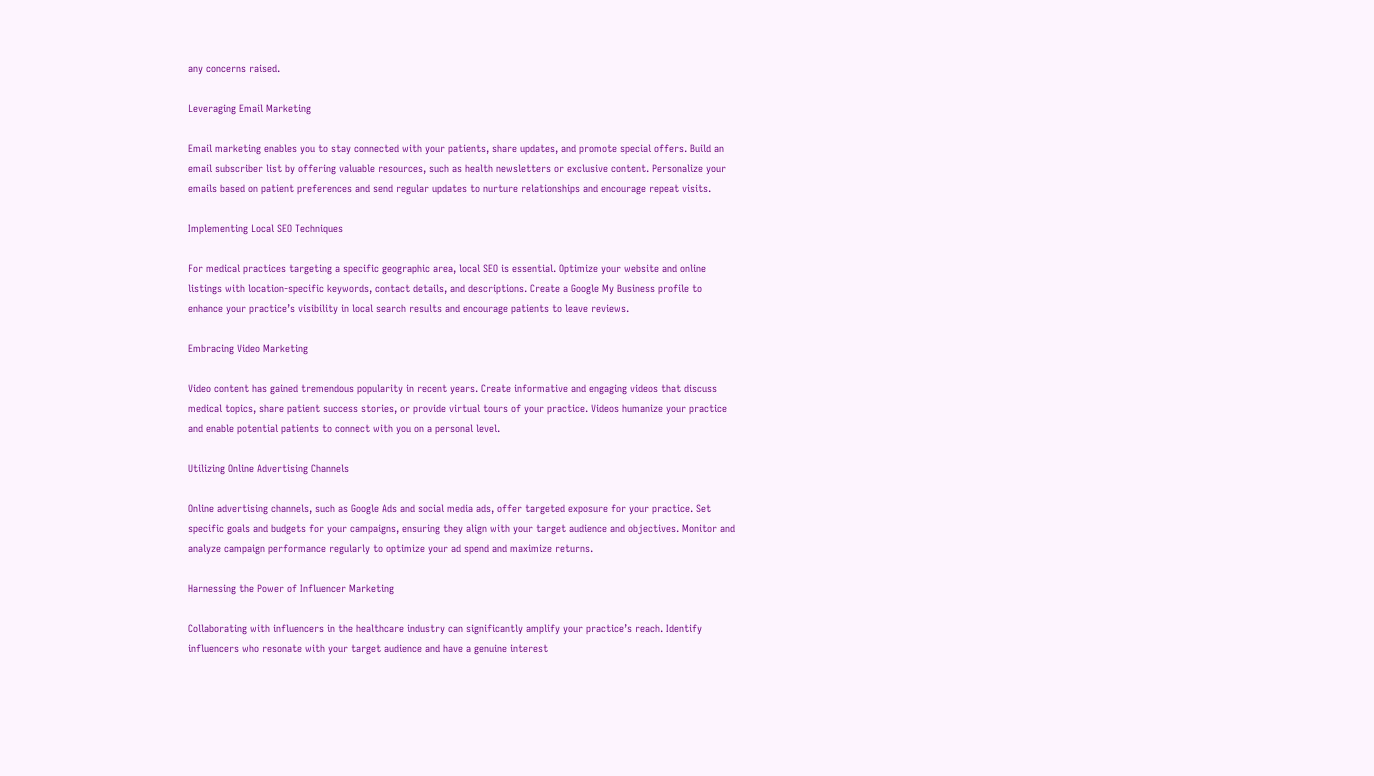any concerns raised.

Leveraging Email Marketing

Email marketing enables you to stay connected with your patients, share updates, and promote special offers. Build an email subscriber list by offering valuable resources, such as health newsletters or exclusive content. Personalize your emails based on patient preferences and send regular updates to nurture relationships and encourage repeat visits.

Implementing Local SEO Techniques

For medical practices targeting a specific geographic area, local SEO is essential. Optimize your website and online listings with location-specific keywords, contact details, and descriptions. Create a Google My Business profile to enhance your practice’s visibility in local search results and encourage patients to leave reviews.

Embracing Video Marketing

Video content has gained tremendous popularity in recent years. Create informative and engaging videos that discuss medical topics, share patient success stories, or provide virtual tours of your practice. Videos humanize your practice and enable potential patients to connect with you on a personal level.

Utilizing Online Advertising Channels

Online advertising channels, such as Google Ads and social media ads, offer targeted exposure for your practice. Set specific goals and budgets for your campaigns, ensuring they align with your target audience and objectives. Monitor and analyze campaign performance regularly to optimize your ad spend and maximize returns.

Harnessing the Power of Influencer Marketing

Collaborating with influencers in the healthcare industry can significantly amplify your practice’s reach. Identify influencers who resonate with your target audience and have a genuine interest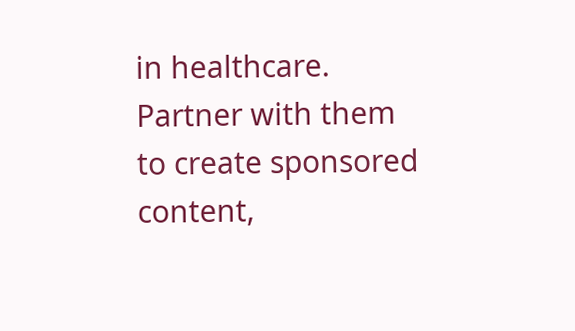in healthcare. Partner with them to create sponsored content,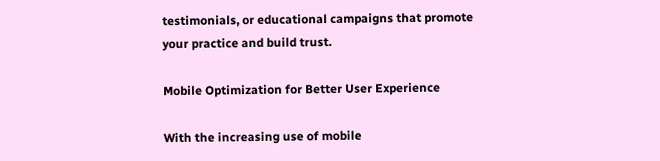testimonials, or educational campaigns that promote your practice and build trust.

Mobile Optimization for Better User Experience

With the increasing use of mobile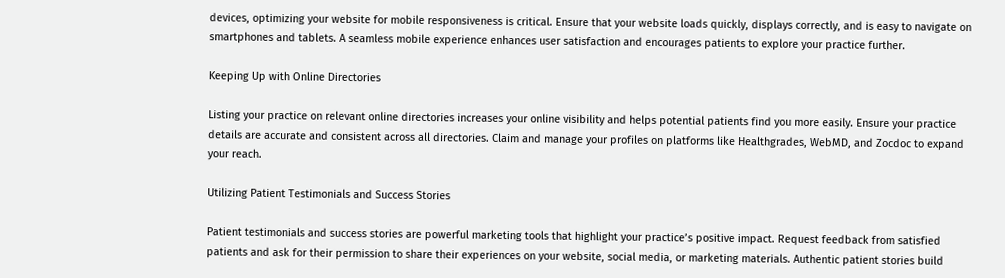devices, optimizing your website for mobile responsiveness is critical. Ensure that your website loads quickly, displays correctly, and is easy to navigate on smartphones and tablets. A seamless mobile experience enhances user satisfaction and encourages patients to explore your practice further.

Keeping Up with Online Directories

Listing your practice on relevant online directories increases your online visibility and helps potential patients find you more easily. Ensure your practice details are accurate and consistent across all directories. Claim and manage your profiles on platforms like Healthgrades, WebMD, and Zocdoc to expand your reach.

Utilizing Patient Testimonials and Success Stories

Patient testimonials and success stories are powerful marketing tools that highlight your practice’s positive impact. Request feedback from satisfied patients and ask for their permission to share their experiences on your website, social media, or marketing materials. Authentic patient stories build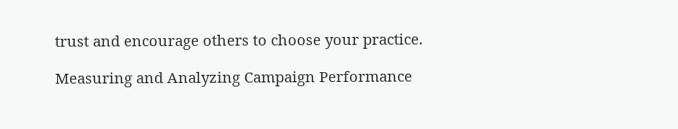trust and encourage others to choose your practice.

Measuring and Analyzing Campaign Performance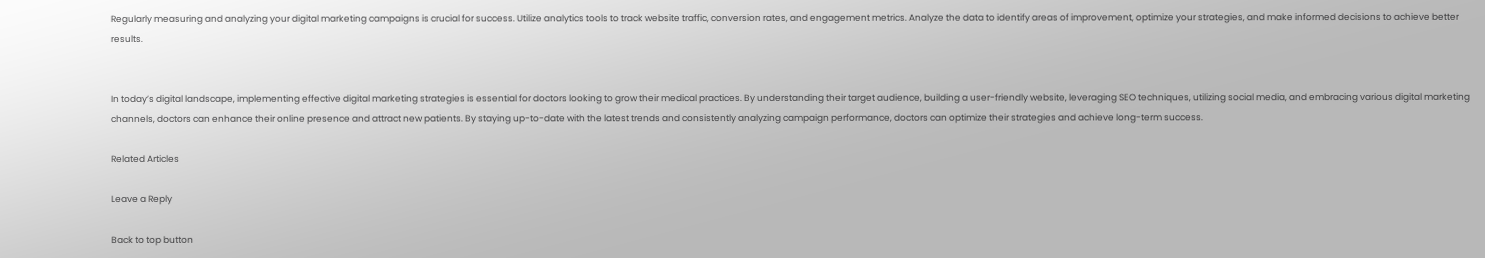Regularly measuring and analyzing your digital marketing campaigns is crucial for success. Utilize analytics tools to track website traffic, conversion rates, and engagement metrics. Analyze the data to identify areas of improvement, optimize your strategies, and make informed decisions to achieve better results.


In today’s digital landscape, implementing effective digital marketing strategies is essential for doctors looking to grow their medical practices. By understanding their target audience, building a user-friendly website, leveraging SEO techniques, utilizing social media, and embracing various digital marketing channels, doctors can enhance their online presence and attract new patients. By staying up-to-date with the latest trends and consistently analyzing campaign performance, doctors can optimize their strategies and achieve long-term success.

Related Articles

Leave a Reply

Back to top button